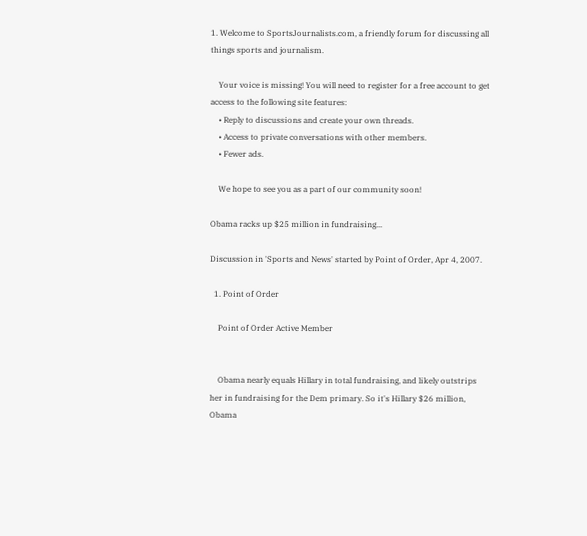1. Welcome to SportsJournalists.com, a friendly forum for discussing all things sports and journalism.

    Your voice is missing! You will need to register for a free account to get access to the following site features:
    • Reply to discussions and create your own threads.
    • Access to private conversations with other members.
    • Fewer ads.

    We hope to see you as a part of our community soon!

Obama racks up $25 million in fundraising...

Discussion in 'Sports and News' started by Point of Order, Apr 4, 2007.

  1. Point of Order

    Point of Order Active Member


    Obama nearly equals Hillary in total fundraising, and likely outstrips her in fundraising for the Dem primary. So it's Hillary $26 million, Obama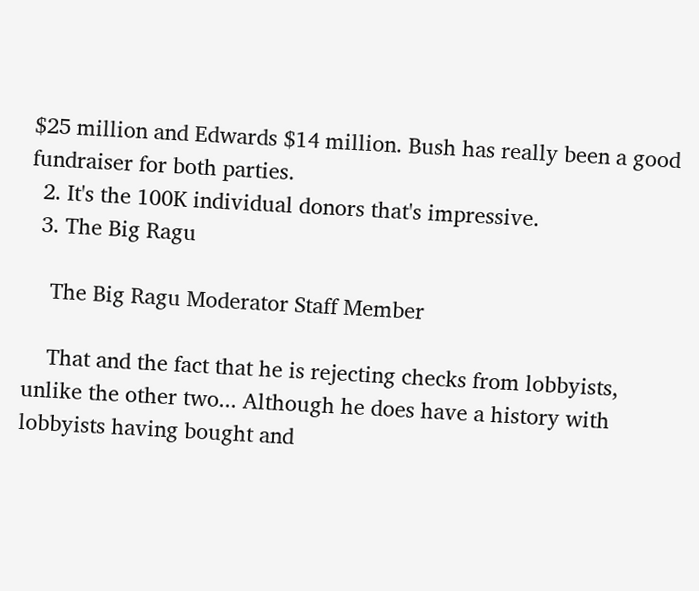$25 million and Edwards $14 million. Bush has really been a good fundraiser for both parties.
  2. It's the 100K individual donors that's impressive.
  3. The Big Ragu

    The Big Ragu Moderator Staff Member

    That and the fact that he is rejecting checks from lobbyists, unlike the other two... Although he does have a history with lobbyists having bought and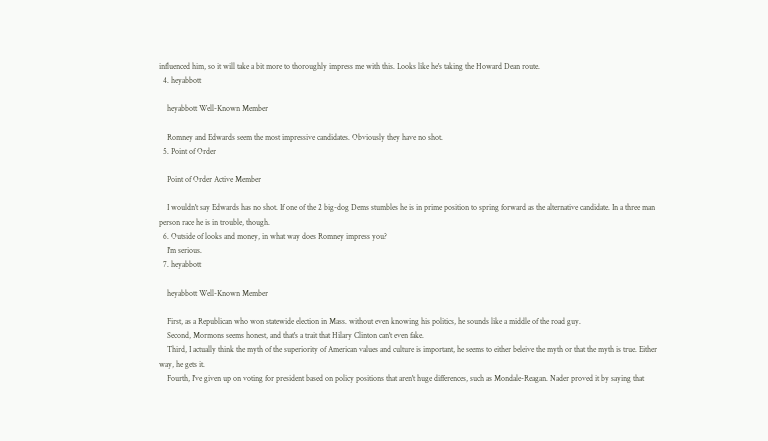influenced him, so it will take a bit more to thoroughly impress me with this. Looks like he's taking the Howard Dean route.
  4. heyabbott

    heyabbott Well-Known Member

    Romney and Edwards seem the most impressive candidates. Obviously they have no shot.
  5. Point of Order

    Point of Order Active Member

    I wouldn't say Edwards has no shot. If one of the 2 big-dog Dems stumbles he is in prime position to spring forward as the alternative candidate. In a three man person race he is in trouble, though.
  6. Outside of looks and money, in what way does Romney impress you?
    I'm serious.
  7. heyabbott

    heyabbott Well-Known Member

    First, as a Republican who won statewide election in Mass. without even knowing his politics, he sounds like a middle of the road guy.
    Second, Mormons seems honest, and that's a trait that Hilary Clinton can't even fake.
    Third, I actually think the myth of the superiority of American values and culture is important, he seems to either beleive the myth or that the myth is true. Either way, he gets it.
    Fourth, I've given up on voting for president based on policy positions that aren't huge differences, such as Mondale-Reagan. Nader proved it by saying that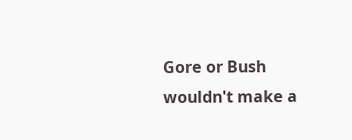Gore or Bush wouldn't make a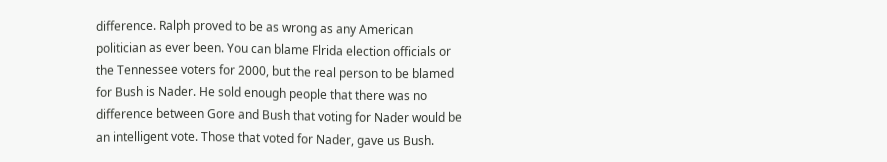difference. Ralph proved to be as wrong as any American politician as ever been. You can blame Flrida election officials or the Tennessee voters for 2000, but the real person to be blamed for Bush is Nader. He sold enough people that there was no difference between Gore and Bush that voting for Nader would be an intelligent vote. Those that voted for Nader, gave us Bush.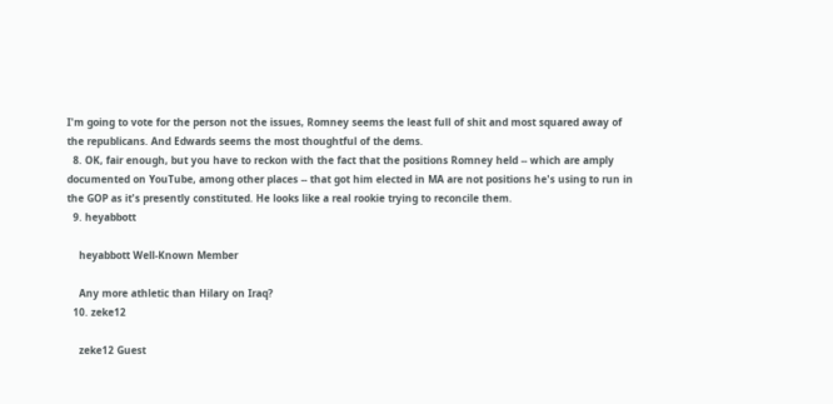I'm going to vote for the person not the issues, Romney seems the least full of shit and most squared away of the republicans. And Edwards seems the most thoughtful of the dems.
  8. OK, fair enough, but you have to reckon with the fact that the positions Romney held -- which are amply documented on YouTube, among other places -- that got him elected in MA are not positions he's using to run in the GOP as it's presently constituted. He looks like a real rookie trying to reconcile them.
  9. heyabbott

    heyabbott Well-Known Member

    Any more athletic than Hilary on Iraq?
  10. zeke12

    zeke12 Guest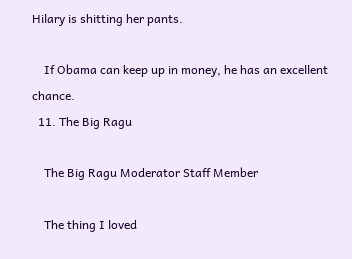Hilary is shitting her pants.

    If Obama can keep up in money, he has an excellent chance.
  11. The Big Ragu

    The Big Ragu Moderator Staff Member

    The thing I loved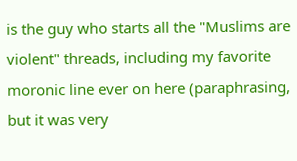is the guy who starts all the "Muslims are violent" threads, including my favorite moronic line ever on here (paraphrasing, but it was very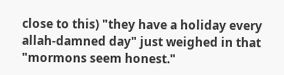close to this) "they have a holiday every allah-damned day" just weighed in that "mormons seem honest."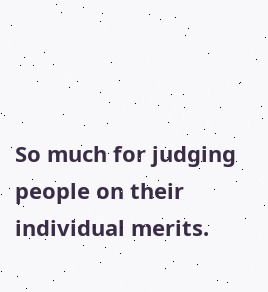So much for judging people on their individual merits.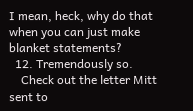I mean, heck, why do that when you can just make blanket statements?
  12. Tremendously so.
    Check out the letter Mitt sent to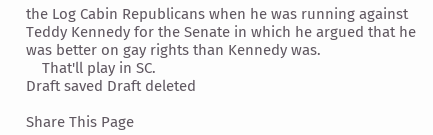the Log Cabin Republicans when he was running against Teddy Kennedy for the Senate in which he argued that he was better on gay rights than Kennedy was.
    That'll play in SC.
Draft saved Draft deleted

Share This Page